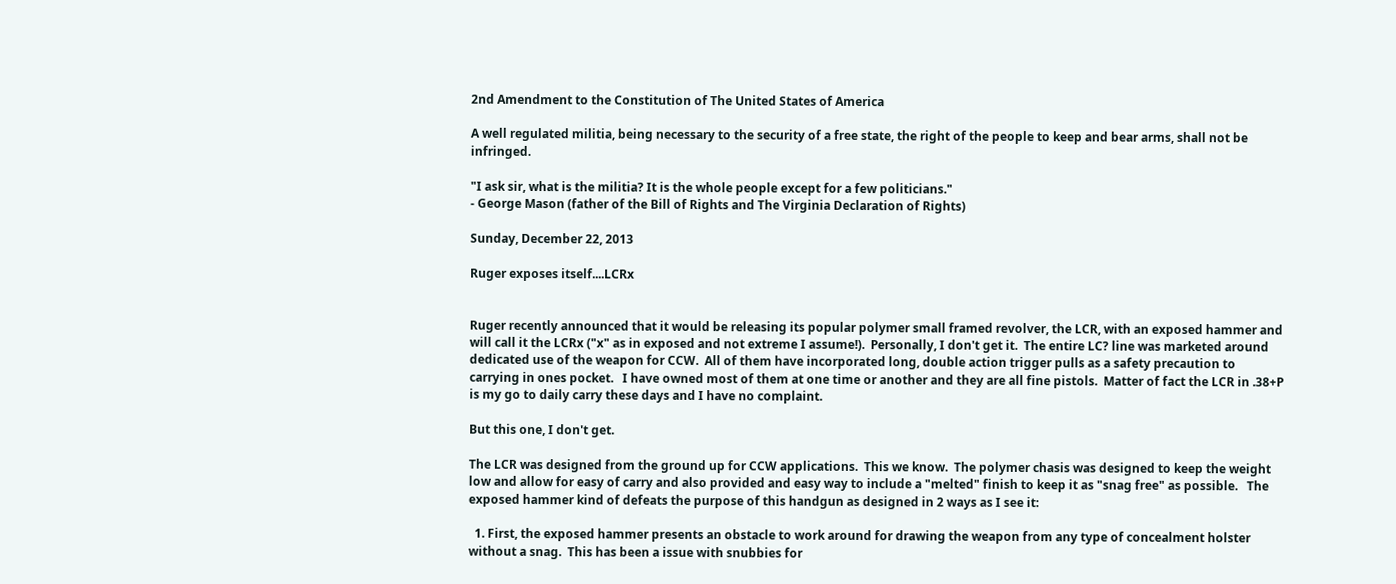2nd Amendment to the Constitution of The United States of America

A well regulated militia, being necessary to the security of a free state, the right of the people to keep and bear arms, shall not be infringed.

"I ask sir, what is the militia? It is the whole people except for a few politicians."
- George Mason (father of the Bill of Rights and The Virginia Declaration of Rights)

Sunday, December 22, 2013

Ruger exposes itself....LCRx


Ruger recently announced that it would be releasing its popular polymer small framed revolver, the LCR, with an exposed hammer and will call it the LCRx ("x" as in exposed and not extreme I assume!).  Personally, I don't get it.  The entire LC? line was marketed around dedicated use of the weapon for CCW.  All of them have incorporated long, double action trigger pulls as a safety precaution to carrying in ones pocket.   I have owned most of them at one time or another and they are all fine pistols.  Matter of fact the LCR in .38+P is my go to daily carry these days and I have no complaint.

But this one, I don't get.

The LCR was designed from the ground up for CCW applications.  This we know.  The polymer chasis was designed to keep the weight low and allow for easy of carry and also provided and easy way to include a "melted" finish to keep it as "snag free" as possible.   The exposed hammer kind of defeats the purpose of this handgun as designed in 2 ways as I see it:

  1. First, the exposed hammer presents an obstacle to work around for drawing the weapon from any type of concealment holster without a snag.  This has been a issue with snubbies for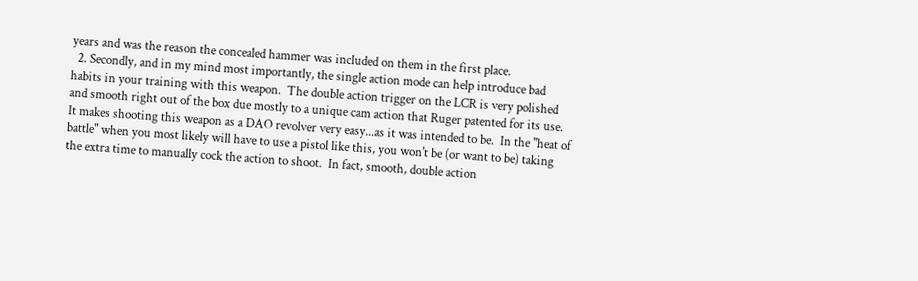years and was the reason the concealed hammer was included on them in the first place.
  2. Secondly, and in my mind most importantly, the single action mode can help introduce bad habits in your training with this weapon.  The double action trigger on the LCR is very polished and smooth right out of the box due mostly to a unique cam action that Ruger patented for its use.  It makes shooting this weapon as a DAO revolver very easy...as it was intended to be.  In the "heat of battle" when you most likely will have to use a pistol like this, you won't be (or want to be) taking the extra time to manually cock the action to shoot.  In fact, smooth, double action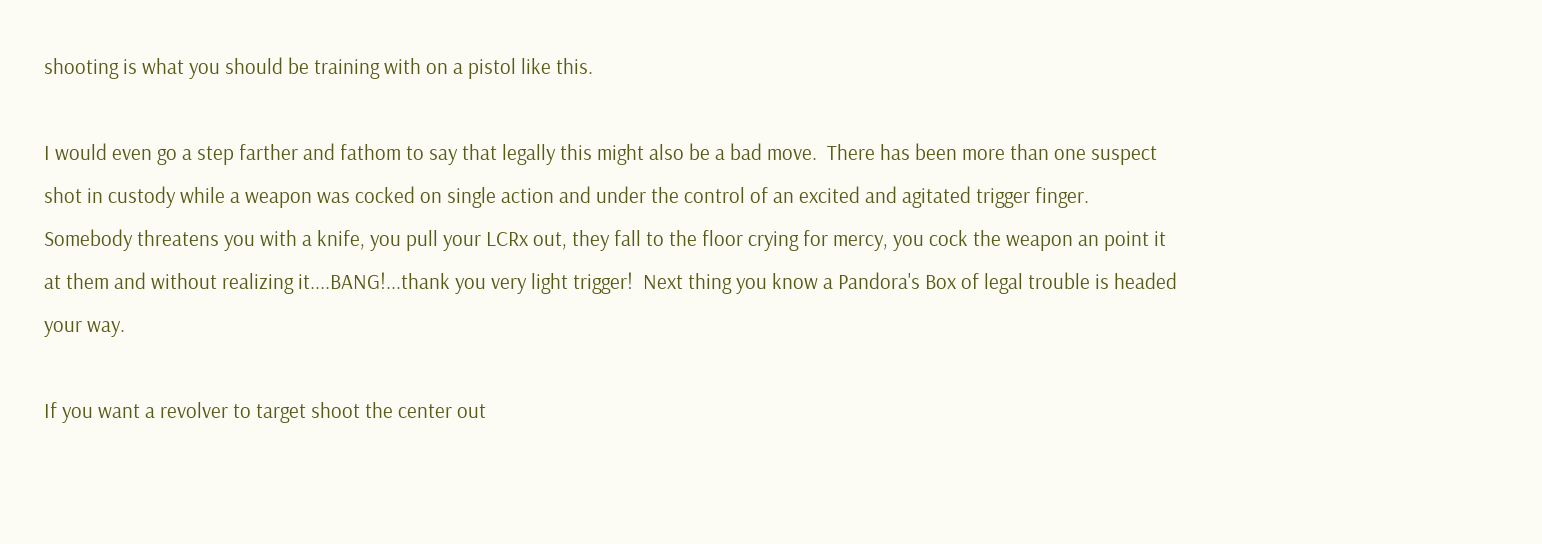shooting is what you should be training with on a pistol like this.

I would even go a step farther and fathom to say that legally this might also be a bad move.  There has been more than one suspect shot in custody while a weapon was cocked on single action and under the control of an excited and agitated trigger finger.  Somebody threatens you with a knife, you pull your LCRx out, they fall to the floor crying for mercy, you cock the weapon an point it at them and without realizing it....BANG!...thank you very light trigger!  Next thing you know a Pandora's Box of legal trouble is headed your way.

If you want a revolver to target shoot the center out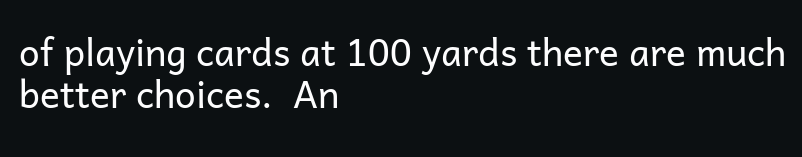of playing cards at 100 yards there are much better choices.  An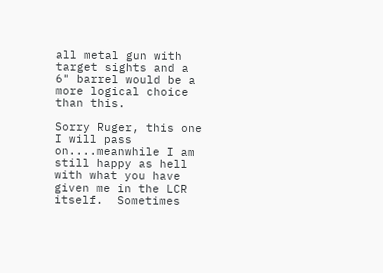all metal gun with target sights and a 6" barrel would be a more logical choice than this.

Sorry Ruger, this one I will pass on....meanwhile I am still happy as hell with what you have given me in the LCR itself.  Sometimes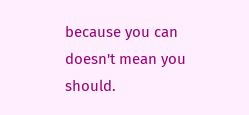because you can doesn't mean you should.